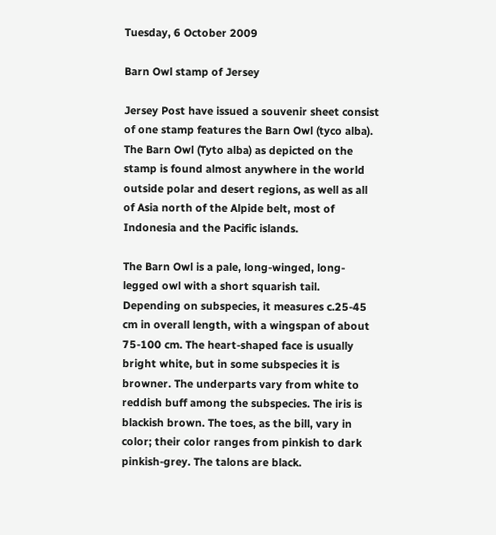Tuesday, 6 October 2009

Barn Owl stamp of Jersey

Jersey Post have issued a souvenir sheet consist of one stamp features the Barn Owl (tyco alba). The Barn Owl (Tyto alba) as depicted on the stamp is found almost anywhere in the world outside polar and desert regions, as well as all of Asia north of the Alpide belt, most of Indonesia and the Pacific islands.

The Barn Owl is a pale, long-winged, long-legged owl with a short squarish tail. Depending on subspecies, it measures c.25-45 cm in overall length, with a wingspan of about 75-100 cm. The heart-shaped face is usually bright white, but in some subspecies it is browner. The underparts vary from white to reddish buff among the subspecies. The iris is blackish brown. The toes, as the bill, vary in color; their color ranges from pinkish to dark pinkish-grey. The talons are black.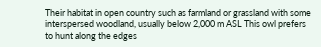Their habitat in open country such as farmland or grassland with some interspersed woodland, usually below 2,000 m ASL This owl prefers to hunt along the edges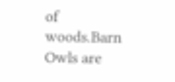of woods.Barn Owls are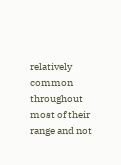relatively common throughout most of their range and not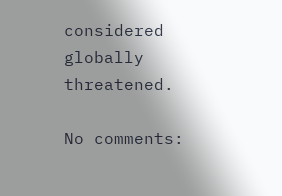considered globally threatened.

No comments: